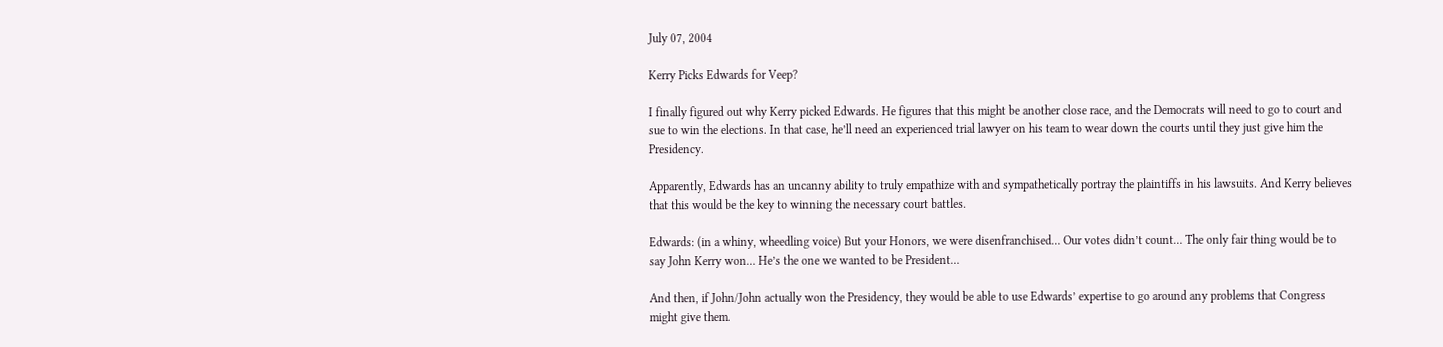July 07, 2004

Kerry Picks Edwards for Veep?

I finally figured out why Kerry picked Edwards. He figures that this might be another close race, and the Democrats will need to go to court and sue to win the elections. In that case, he’ll need an experienced trial lawyer on his team to wear down the courts until they just give him the Presidency.

Apparently, Edwards has an uncanny ability to truly empathize with and sympathetically portray the plaintiffs in his lawsuits. And Kerry believes that this would be the key to winning the necessary court battles.

Edwards: (in a whiny, wheedling voice) But your Honors, we were disenfranchised… Our votes didn’t count… The only fair thing would be to say John Kerry won… He’s the one we wanted to be President…

And then, if John/John actually won the Presidency, they would be able to use Edwards’ expertise to go around any problems that Congress might give them.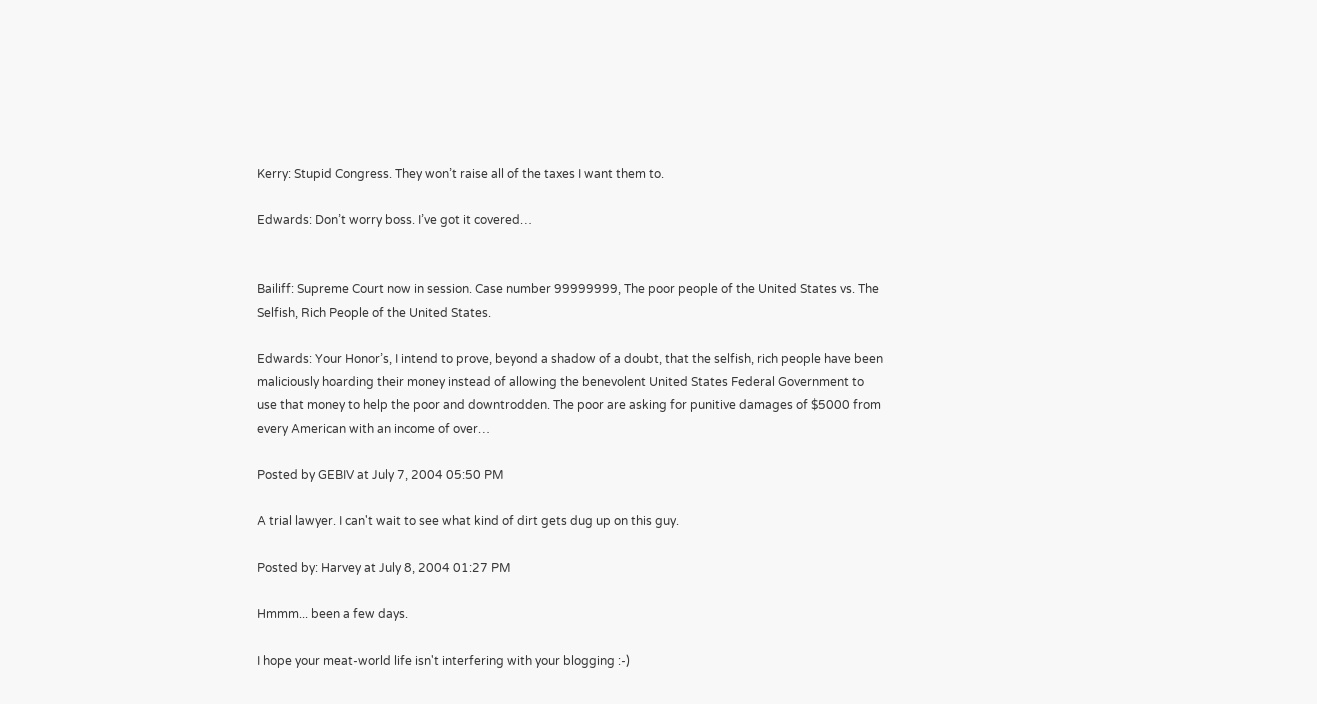Kerry: Stupid Congress. They won’t raise all of the taxes I want them to.

Edwards: Don’t worry boss. I’ve got it covered…


Bailiff: Supreme Court now in session. Case number 99999999, The poor people of the United States vs. The Selfish, Rich People of the United States.

Edwards: Your Honor’s, I intend to prove, beyond a shadow of a doubt, that the selfish, rich people have been maliciously hoarding their money instead of allowing the benevolent United States Federal Government to use that money to help the poor and downtrodden. The poor are asking for punitive damages of $5000 from every American with an income of over…

Posted by GEBIV at July 7, 2004 05:50 PM

A trial lawyer. I can't wait to see what kind of dirt gets dug up on this guy.

Posted by: Harvey at July 8, 2004 01:27 PM

Hmmm... been a few days.

I hope your meat-world life isn't interfering with your blogging :-)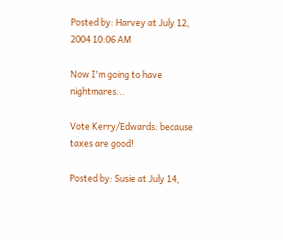Posted by: Harvey at July 12, 2004 10:06 AM

Now I'm going to have nightmares...

Vote Kerry/Edwards: because taxes are good!

Posted by: Susie at July 14,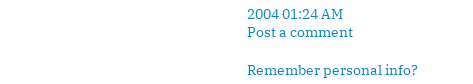2004 01:24 AM
Post a comment

Remember personal info?